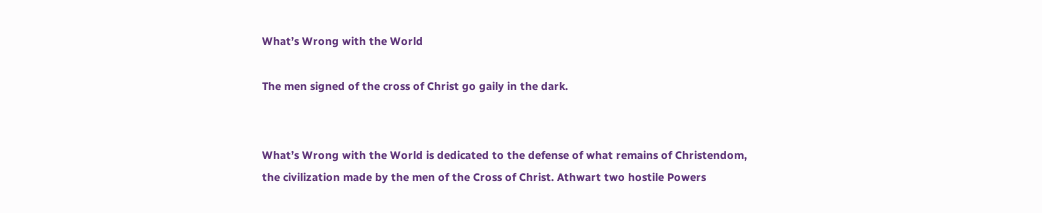What’s Wrong with the World

The men signed of the cross of Christ go gaily in the dark.


What’s Wrong with the World is dedicated to the defense of what remains of Christendom, the civilization made by the men of the Cross of Christ. Athwart two hostile Powers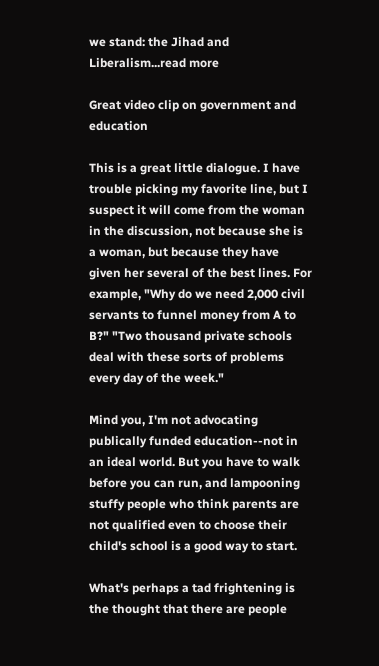we stand: the Jihad and Liberalism...read more

Great video clip on government and education

This is a great little dialogue. I have trouble picking my favorite line, but I suspect it will come from the woman in the discussion, not because she is a woman, but because they have given her several of the best lines. For example, "Why do we need 2,000 civil servants to funnel money from A to B?" "Two thousand private schools deal with these sorts of problems every day of the week."

Mind you, I'm not advocating publically funded education--not in an ideal world. But you have to walk before you can run, and lampooning stuffy people who think parents are not qualified even to choose their child's school is a good way to start.

What's perhaps a tad frightening is the thought that there are people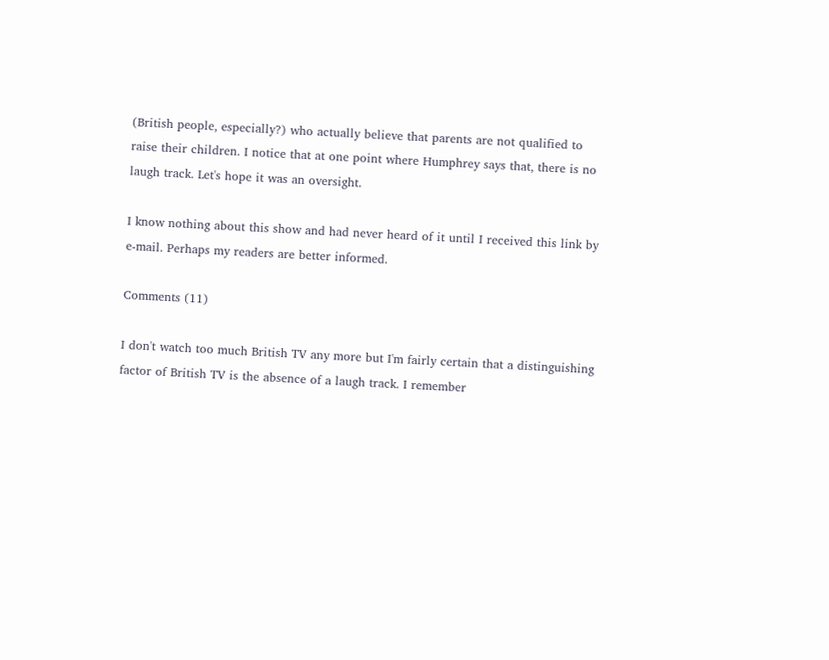(British people, especially?) who actually believe that parents are not qualified to raise their children. I notice that at one point where Humphrey says that, there is no laugh track. Let's hope it was an oversight.

I know nothing about this show and had never heard of it until I received this link by e-mail. Perhaps my readers are better informed.

Comments (11)

I don't watch too much British TV any more but I'm fairly certain that a distinguishing factor of British TV is the absence of a laugh track. I remember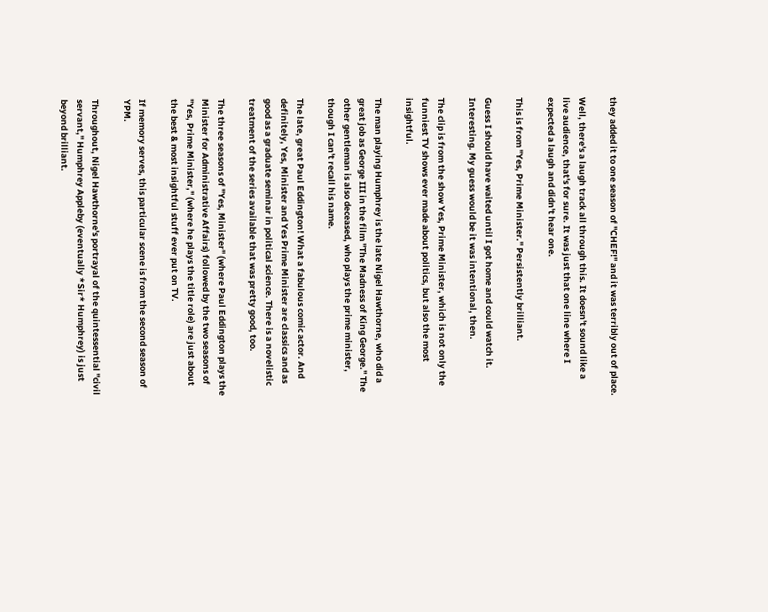they added it to one season of "CHEF!" and it was terribly out of place.

Well, there's a laugh track all through this. It doesn't sound like a live audience, that's for sure. It was just that one line where I expected a laugh and didn't hear one.

This is from "Yes, Prime Minister." Persistently brilliant.

Guess I should have waited until I got home and could watch it. Interesting. My guess would be it was intentional, then.

The clip is from the show Yes, Prime Minister, which is not only the funniest TV shows ever made about politics, but also the most insightful.

The man playing Humphrey is the late Nigel Hawthorne, who did a great job as George III in the film "The Madness of King George." The other gentleman is also deceased, who plays the prime minister, though I can't recall his name.

The late, great Paul Eddington! What a fabulous comic actor. And definitely, Yes, Minister and Yes Prime Minister are classics and as good as a graduate seminar in political science. There is a novelistic treatment of the series available that was pretty good, too.

The three seasons of "Yes, Minister" (where Paul Eddington plays the Minister for Administrative Affairs) followed by the two seasons of "Yes, Prime Minister," (where he plays the title role) are just about the best & most insightful stuff ever put on TV.

If memory serves, this particular scene is from the second season of YPM.

Throughout, Nigel Hawthorne's portrayal of the quintessential "civil servant," Humphrey Appleby (eventually *Sir* Humphrey) is just beyond brilliant.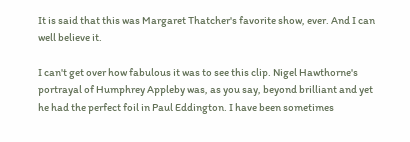It is said that this was Margaret Thatcher's favorite show, ever. And I can well believe it.

I can't get over how fabulous it was to see this clip. Nigel Hawthorne's portrayal of Humphrey Appleby was, as you say, beyond brilliant and yet he had the perfect foil in Paul Eddington. I have been sometimes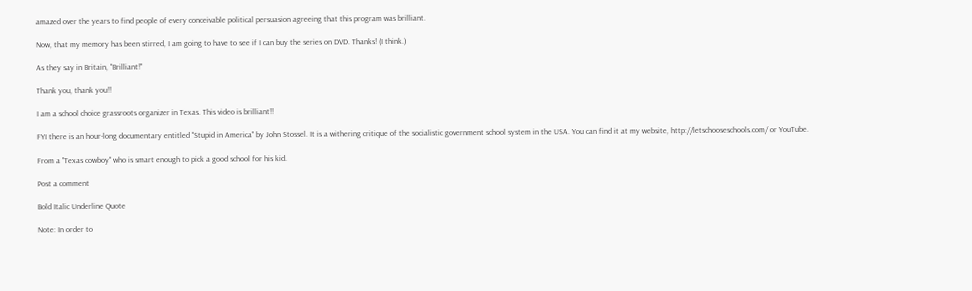amazed over the years to find people of every conceivable political persuasion agreeing that this program was brilliant.

Now, that my memory has been stirred, I am going to have to see if I can buy the series on DVD. Thanks! (I think.)

As they say in Britain, "Brilliant!"

Thank you, thank you!!

I am a school choice grassroots organizer in Texas. This video is brilliant!!

FYI there is an hour-long documentary entitled "Stupid in America" by John Stossel. It is a withering critique of the socialistic government school system in the USA. You can find it at my website, http://letschooseschools.com/ or YouTube.

From a "Texas cowboy" who is smart enough to pick a good school for his kid.

Post a comment

Bold Italic Underline Quote

Note: In order to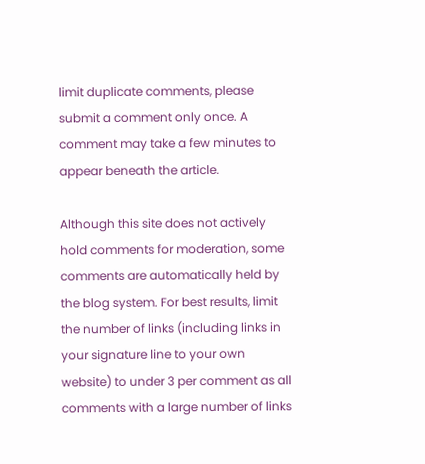limit duplicate comments, please submit a comment only once. A comment may take a few minutes to appear beneath the article.

Although this site does not actively hold comments for moderation, some comments are automatically held by the blog system. For best results, limit the number of links (including links in your signature line to your own website) to under 3 per comment as all comments with a large number of links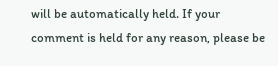will be automatically held. If your comment is held for any reason, please be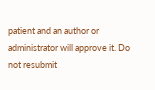patient and an author or administrator will approve it. Do not resubmit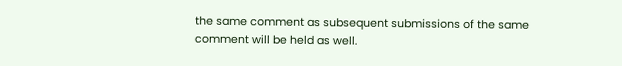the same comment as subsequent submissions of the same comment will be held as well.